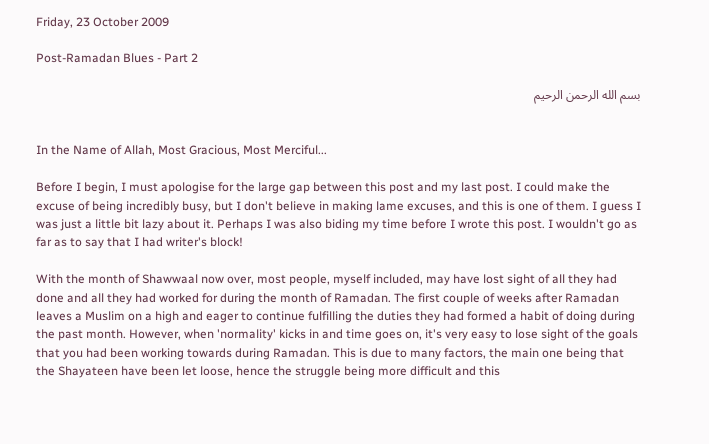Friday, 23 October 2009

Post-Ramadan Blues - Part 2

بسم الله الرحمن الرحيم


In the Name of Allah, Most Gracious, Most Merciful...

Before I begin, I must apologise for the large gap between this post and my last post. I could make the excuse of being incredibly busy, but I don't believe in making lame excuses, and this is one of them. I guess I was just a little bit lazy about it. Perhaps I was also biding my time before I wrote this post. I wouldn't go as far as to say that I had writer's block!

With the month of Shawwaal now over, most people, myself included, may have lost sight of all they had done and all they had worked for during the month of Ramadan. The first couple of weeks after Ramadan leaves a Muslim on a high and eager to continue fulfilling the duties they had formed a habit of doing during the past month. However, when 'normality' kicks in and time goes on, it's very easy to lose sight of the goals that you had been working towards during Ramadan. This is due to many factors, the main one being that the Shayateen have been let loose, hence the struggle being more difficult and this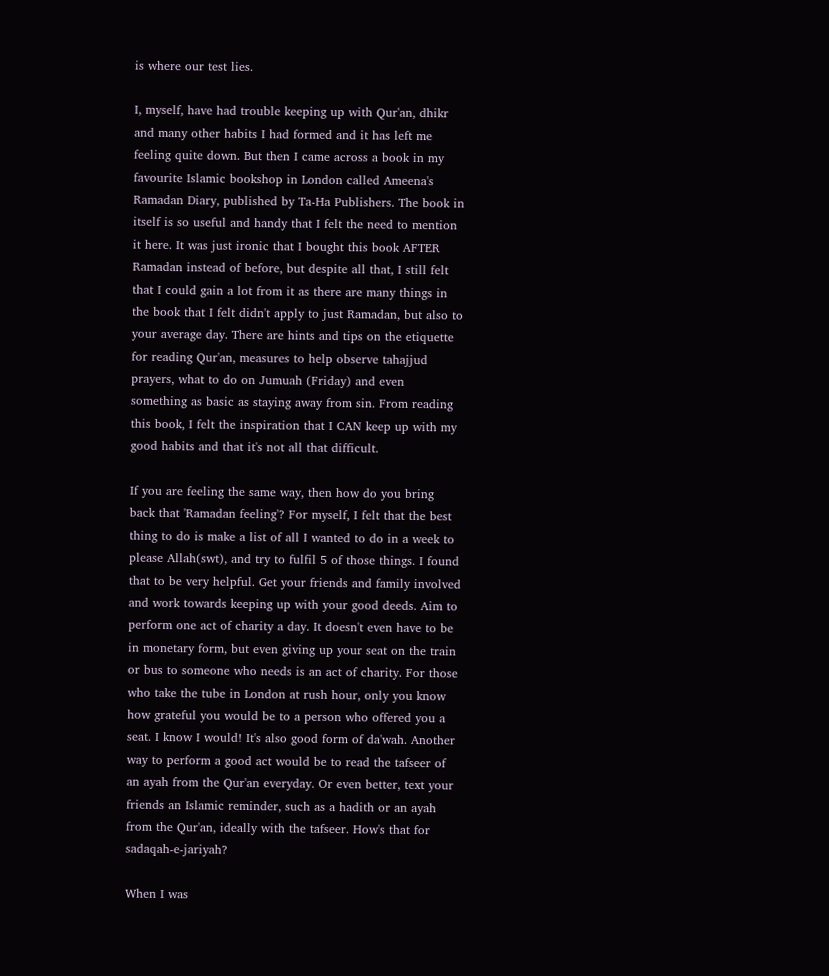is where our test lies.

I, myself, have had trouble keeping up with Qur'an, dhikr and many other habits I had formed and it has left me feeling quite down. But then I came across a book in my favourite Islamic bookshop in London called Ameena's Ramadan Diary, published by Ta-Ha Publishers. The book in itself is so useful and handy that I felt the need to mention it here. It was just ironic that I bought this book AFTER Ramadan instead of before, but despite all that, I still felt that I could gain a lot from it as there are many things in the book that I felt didn't apply to just Ramadan, but also to your average day. There are hints and tips on the etiquette for reading Qur'an, measures to help observe tahajjud prayers, what to do on Jumuah (Friday) and even something as basic as staying away from sin. From reading this book, I felt the inspiration that I CAN keep up with my good habits and that it's not all that difficult.

If you are feeling the same way, then how do you bring back that 'Ramadan feeling'? For myself, I felt that the best thing to do is make a list of all I wanted to do in a week to please Allah(swt), and try to fulfil 5 of those things. I found that to be very helpful. Get your friends and family involved and work towards keeping up with your good deeds. Aim to perform one act of charity a day. It doesn't even have to be in monetary form, but even giving up your seat on the train or bus to someone who needs is an act of charity. For those who take the tube in London at rush hour, only you know how grateful you would be to a person who offered you a seat. I know I would! It's also good form of da'wah. Another way to perform a good act would be to read the tafseer of an ayah from the Qur'an everyday. Or even better, text your friends an Islamic reminder, such as a hadith or an ayah from the Qur'an, ideally with the tafseer. How's that for sadaqah-e-jariyah?

When I was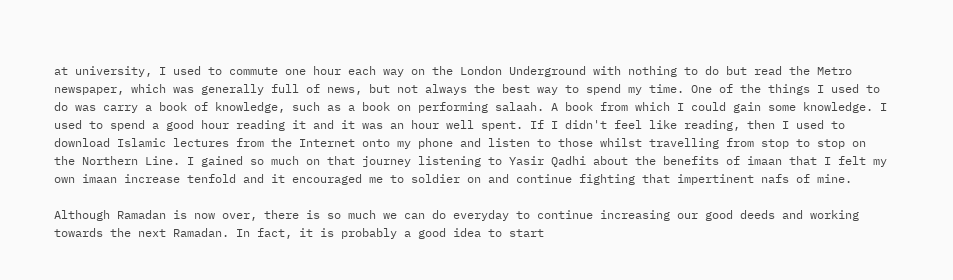at university, I used to commute one hour each way on the London Underground with nothing to do but read the Metro newspaper, which was generally full of news, but not always the best way to spend my time. One of the things I used to do was carry a book of knowledge, such as a book on performing salaah. A book from which I could gain some knowledge. I used to spend a good hour reading it and it was an hour well spent. If I didn't feel like reading, then I used to download Islamic lectures from the Internet onto my phone and listen to those whilst travelling from stop to stop on the Northern Line. I gained so much on that journey listening to Yasir Qadhi about the benefits of imaan that I felt my own imaan increase tenfold and it encouraged me to soldier on and continue fighting that impertinent nafs of mine.

Although Ramadan is now over, there is so much we can do everyday to continue increasing our good deeds and working towards the next Ramadan. In fact, it is probably a good idea to start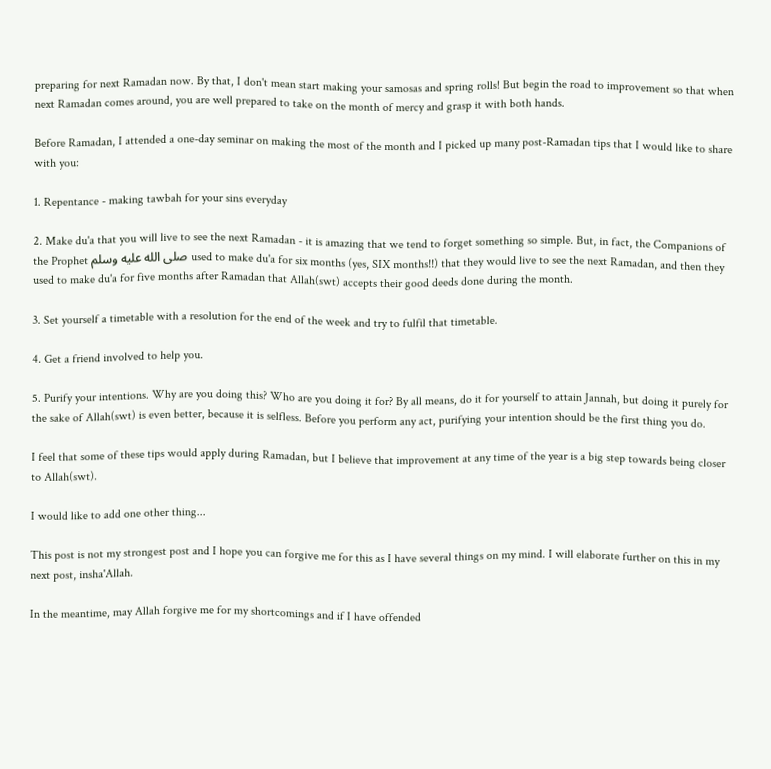preparing for next Ramadan now. By that, I don't mean start making your samosas and spring rolls! But begin the road to improvement so that when next Ramadan comes around, you are well prepared to take on the month of mercy and grasp it with both hands.

Before Ramadan, I attended a one-day seminar on making the most of the month and I picked up many post-Ramadan tips that I would like to share with you:

1. Repentance - making tawbah for your sins everyday

2. Make du'a that you will live to see the next Ramadan - it is amazing that we tend to forget something so simple. But, in fact, the Companions of the Prophet صلى الله عليه وسلم used to make du'a for six months (yes, SIX months!!) that they would live to see the next Ramadan, and then they used to make du'a for five months after Ramadan that Allah(swt) accepts their good deeds done during the month.

3. Set yourself a timetable with a resolution for the end of the week and try to fulfil that timetable.

4. Get a friend involved to help you.

5. Purify your intentions. Why are you doing this? Who are you doing it for? By all means, do it for yourself to attain Jannah, but doing it purely for the sake of Allah(swt) is even better, because it is selfless. Before you perform any act, purifying your intention should be the first thing you do.

I feel that some of these tips would apply during Ramadan, but I believe that improvement at any time of the year is a big step towards being closer to Allah(swt).

I would like to add one other thing...

This post is not my strongest post and I hope you can forgive me for this as I have several things on my mind. I will elaborate further on this in my next post, insha'Allah.

In the meantime, may Allah forgive me for my shortcomings and if I have offended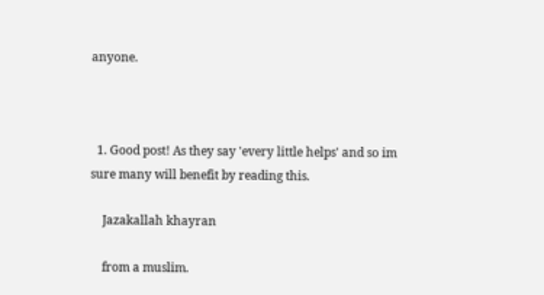anyone.



  1. Good post! As they say 'every little helps' and so im sure many will benefit by reading this.

    Jazakallah khayran

    from a muslim.